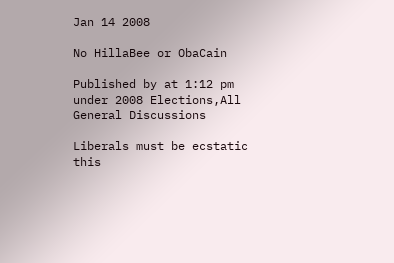Jan 14 2008

No HillaBee or ObaCain

Published by at 1:12 pm under 2008 Elections,All General Discussions

Liberals must be ecstatic this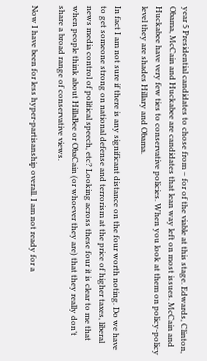year 5 Presidential candidates to chose from – for of the viable at this stage. Edwards, Clinton, Obama, McCain and Huckabee are candidates that lean way left on most issues. McCain and Huckabee have very few ties to conservative policies. When you look at them on policy-policy level they are shades Hillary and Obama.

In fact I am not sure if there is any significant distance on the four worth noting. Do we have to get someone strong on national defense and terrorism at the price of higher taxes, liberal news media control of political speech, etc? Looking across these four it is clear to me that when people think about HillaBee or ObaCain (or whoever they are) that they really don’t share a broad range of conservative views.

Now I have been for less hyper-partisanship overall. I am not ready for a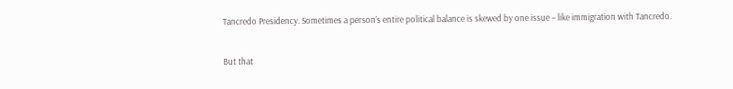Tancredo Presidency. Sometimes a person’s entire political balance is skewed by one issue – like immigration with Tancredo.

But that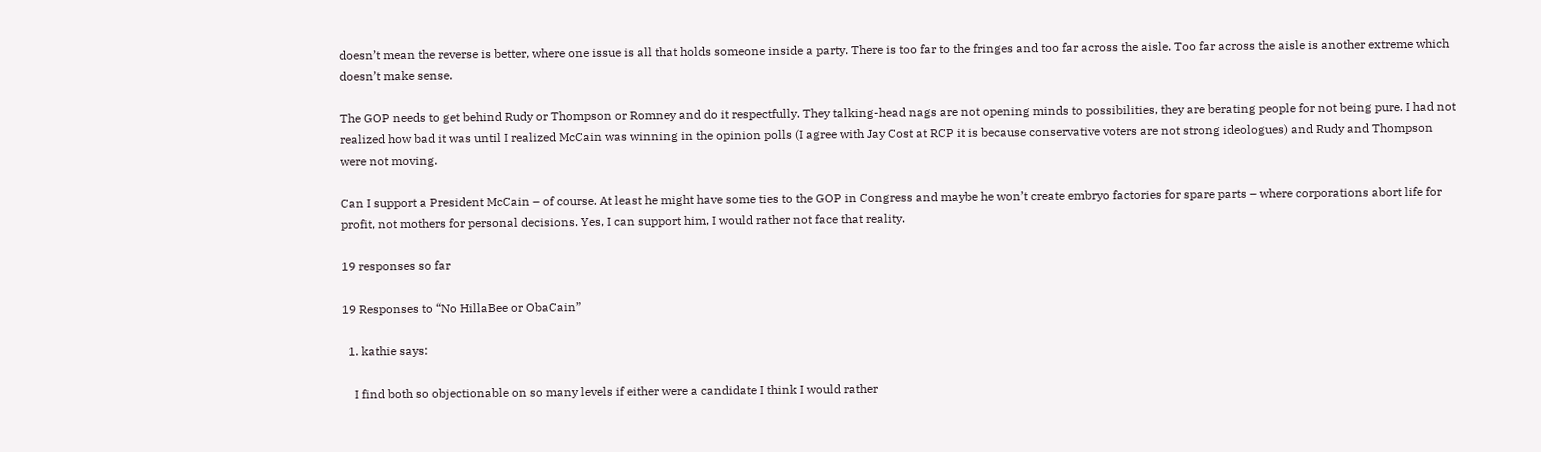doesn’t mean the reverse is better, where one issue is all that holds someone inside a party. There is too far to the fringes and too far across the aisle. Too far across the aisle is another extreme which doesn’t make sense.

The GOP needs to get behind Rudy or Thompson or Romney and do it respectfully. They talking-head nags are not opening minds to possibilities, they are berating people for not being pure. I had not realized how bad it was until I realized McCain was winning in the opinion polls (I agree with Jay Cost at RCP it is because conservative voters are not strong ideologues) and Rudy and Thompson were not moving.

Can I support a President McCain – of course. At least he might have some ties to the GOP in Congress and maybe he won’t create embryo factories for spare parts – where corporations abort life for profit, not mothers for personal decisions. Yes, I can support him, I would rather not face that reality.

19 responses so far

19 Responses to “No HillaBee or ObaCain”

  1. kathie says:

    I find both so objectionable on so many levels if either were a candidate I think I would rather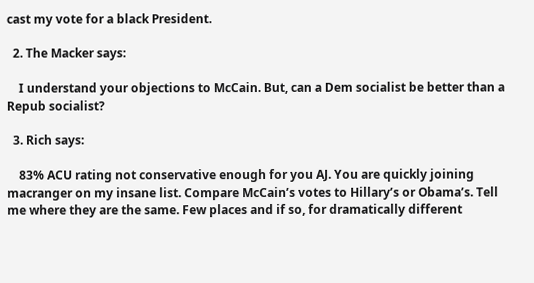cast my vote for a black President.

  2. The Macker says:

    I understand your objections to McCain. But, can a Dem socialist be better than a Repub socialist?

  3. Rich says:

    83% ACU rating not conservative enough for you AJ. You are quickly joining macranger on my insane list. Compare McCain’s votes to Hillary’s or Obama’s. Tell me where they are the same. Few places and if so, for dramatically different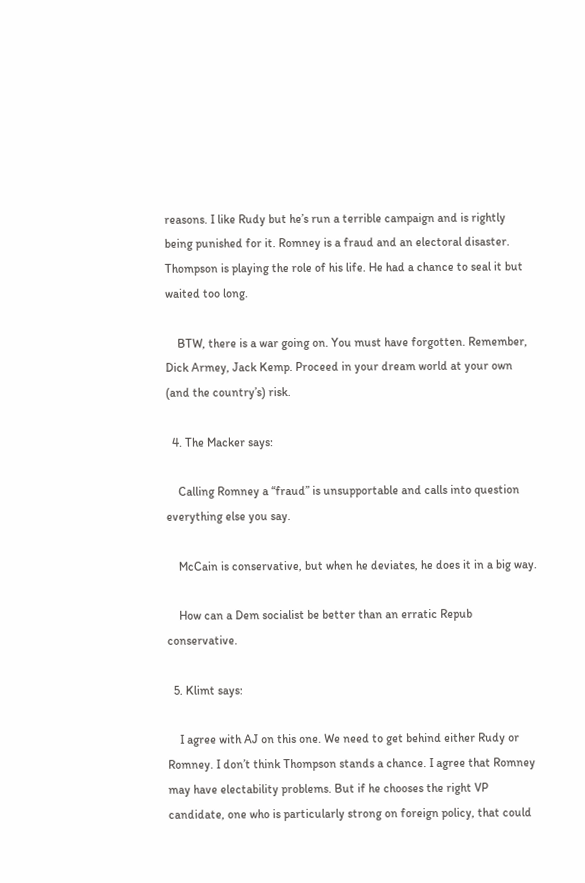reasons. I like Rudy but he’s run a terrible campaign and is rightly being punished for it. Romney is a fraud and an electoral disaster. Thompson is playing the role of his life. He had a chance to seal it but waited too long.

    BTW, there is a war going on. You must have forgotten. Remember, Dick Armey, Jack Kemp. Proceed in your dream world at your own (and the country’s) risk.

  4. The Macker says:

    Calling Romney a “fraud” is unsupportable and calls into question everything else you say.

    McCain is conservative, but when he deviates, he does it in a big way.

    How can a Dem socialist be better than an erratic Repub conservative.

  5. Klimt says:

    I agree with AJ on this one. We need to get behind either Rudy or Romney. I don’t think Thompson stands a chance. I agree that Romney may have electability problems. But if he chooses the right VP candidate, one who is particularly strong on foreign policy, that could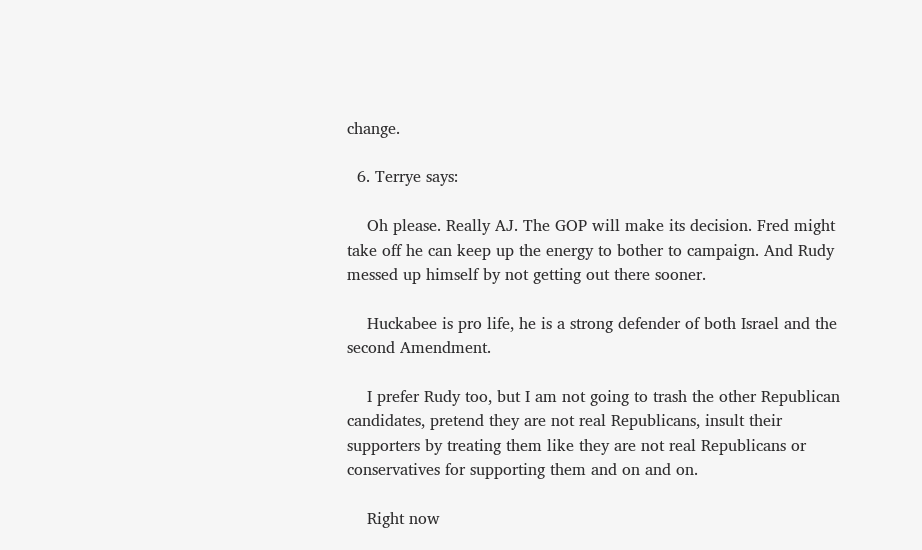change.

  6. Terrye says:

    Oh please. Really AJ. The GOP will make its decision. Fred might take off he can keep up the energy to bother to campaign. And Rudy messed up himself by not getting out there sooner.

    Huckabee is pro life, he is a strong defender of both Israel and the second Amendment.

    I prefer Rudy too, but I am not going to trash the other Republican candidates, pretend they are not real Republicans, insult their supporters by treating them like they are not real Republicans or conservatives for supporting them and on and on.

    Right now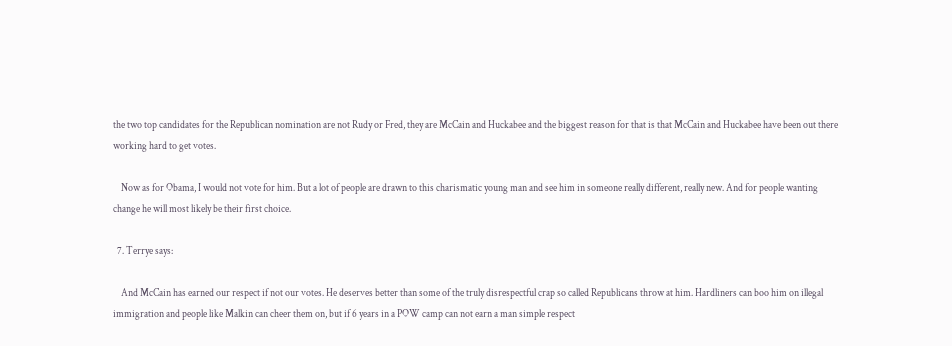the two top candidates for the Republican nomination are not Rudy or Fred, they are McCain and Huckabee and the biggest reason for that is that McCain and Huckabee have been out there working hard to get votes.

    Now as for Obama, I would not vote for him. But a lot of people are drawn to this charismatic young man and see him in someone really different, really new. And for people wanting change he will most likely be their first choice.

  7. Terrye says:

    And McCain has earned our respect if not our votes. He deserves better than some of the truly disrespectful crap so called Republicans throw at him. Hardliners can boo him on illegal immigration and people like Malkin can cheer them on, but if 6 years in a POW camp can not earn a man simple respect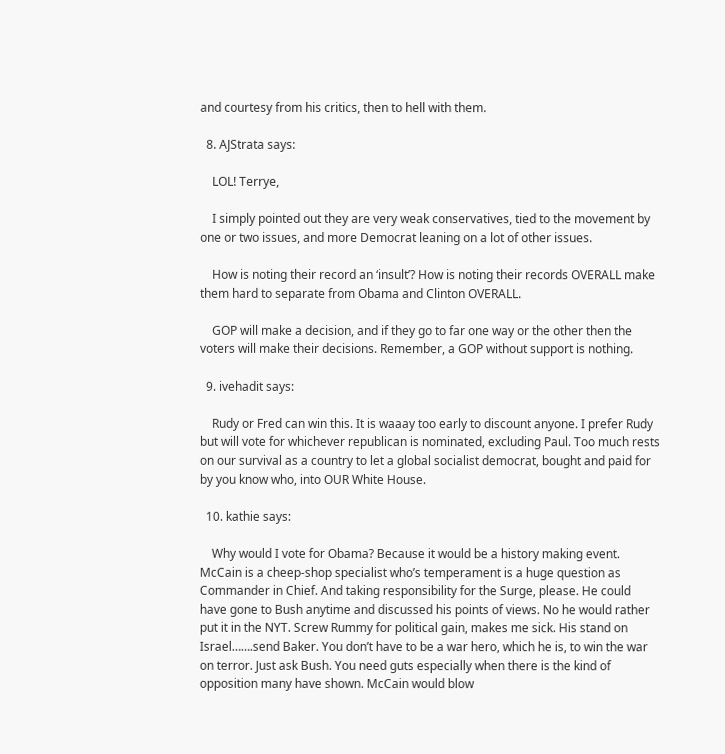and courtesy from his critics, then to hell with them.

  8. AJStrata says:

    LOL! Terrye,

    I simply pointed out they are very weak conservatives, tied to the movement by one or two issues, and more Democrat leaning on a lot of other issues.

    How is noting their record an ‘insult’? How is noting their records OVERALL make them hard to separate from Obama and Clinton OVERALL.

    GOP will make a decision, and if they go to far one way or the other then the voters will make their decisions. Remember, a GOP without support is nothing.

  9. ivehadit says:

    Rudy or Fred can win this. It is waaay too early to discount anyone. I prefer Rudy but will vote for whichever republican is nominated, excluding Paul. Too much rests on our survival as a country to let a global socialist democrat, bought and paid for by you know who, into OUR White House.

  10. kathie says:

    Why would I vote for Obama? Because it would be a history making event. McCain is a cheep-shop specialist who’s temperament is a huge question as Commander in Chief. And taking responsibility for the Surge, please. He could have gone to Bush anytime and discussed his points of views. No he would rather put it in the NYT. Screw Rummy for political gain, makes me sick. His stand on Israel…….send Baker. You don’t have to be a war hero, which he is, to win the war on terror. Just ask Bush. You need guts especially when there is the kind of opposition many have shown. McCain would blow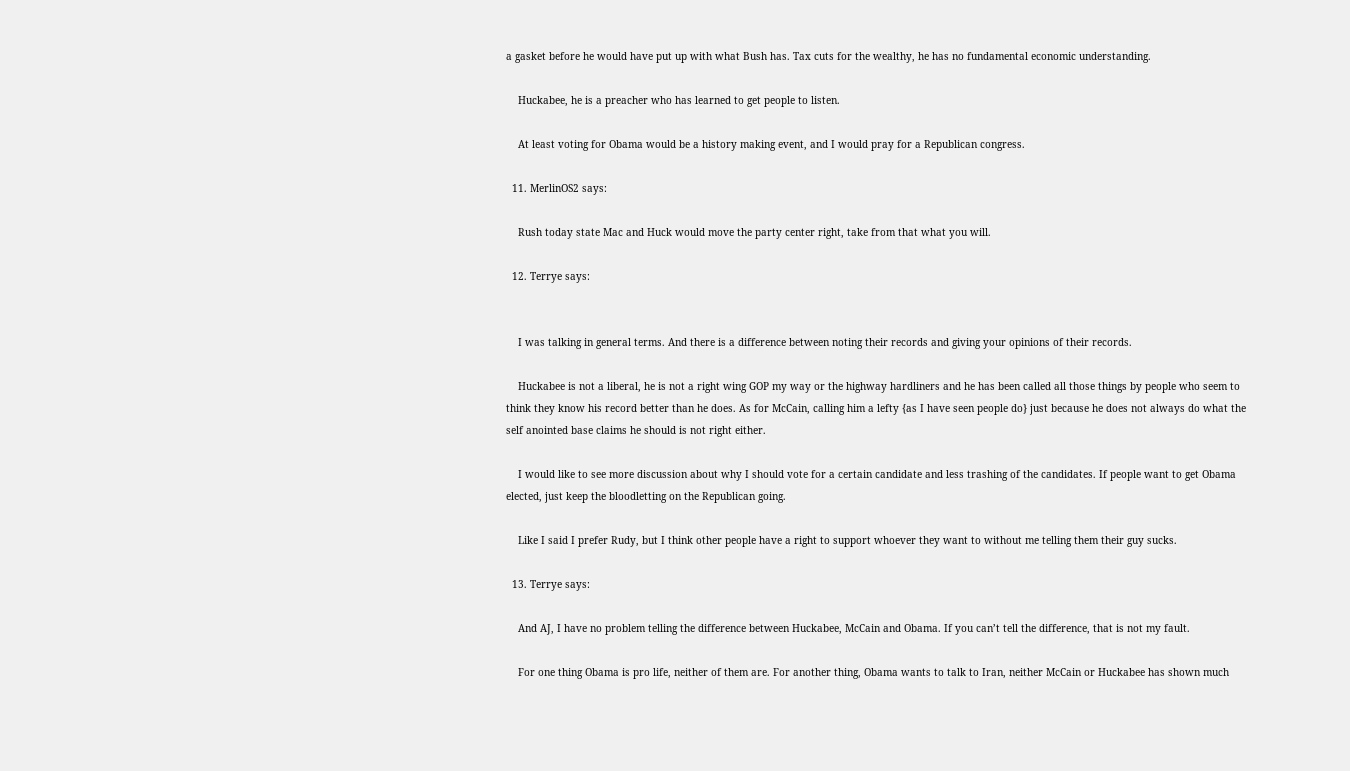a gasket before he would have put up with what Bush has. Tax cuts for the wealthy, he has no fundamental economic understanding.

    Huckabee, he is a preacher who has learned to get people to listen.

    At least voting for Obama would be a history making event, and I would pray for a Republican congress.

  11. MerlinOS2 says:

    Rush today state Mac and Huck would move the party center right, take from that what you will.

  12. Terrye says:


    I was talking in general terms. And there is a difference between noting their records and giving your opinions of their records.

    Huckabee is not a liberal, he is not a right wing GOP my way or the highway hardliners and he has been called all those things by people who seem to think they know his record better than he does. As for McCain, calling him a lefty {as I have seen people do} just because he does not always do what the self anointed base claims he should is not right either.

    I would like to see more discussion about why I should vote for a certain candidate and less trashing of the candidates. If people want to get Obama elected, just keep the bloodletting on the Republican going.

    Like I said I prefer Rudy, but I think other people have a right to support whoever they want to without me telling them their guy sucks.

  13. Terrye says:

    And AJ, I have no problem telling the difference between Huckabee, McCain and Obama. If you can’t tell the difference, that is not my fault.

    For one thing Obama is pro life, neither of them are. For another thing, Obama wants to talk to Iran, neither McCain or Huckabee has shown much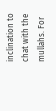inclination to chat with the mullahs. For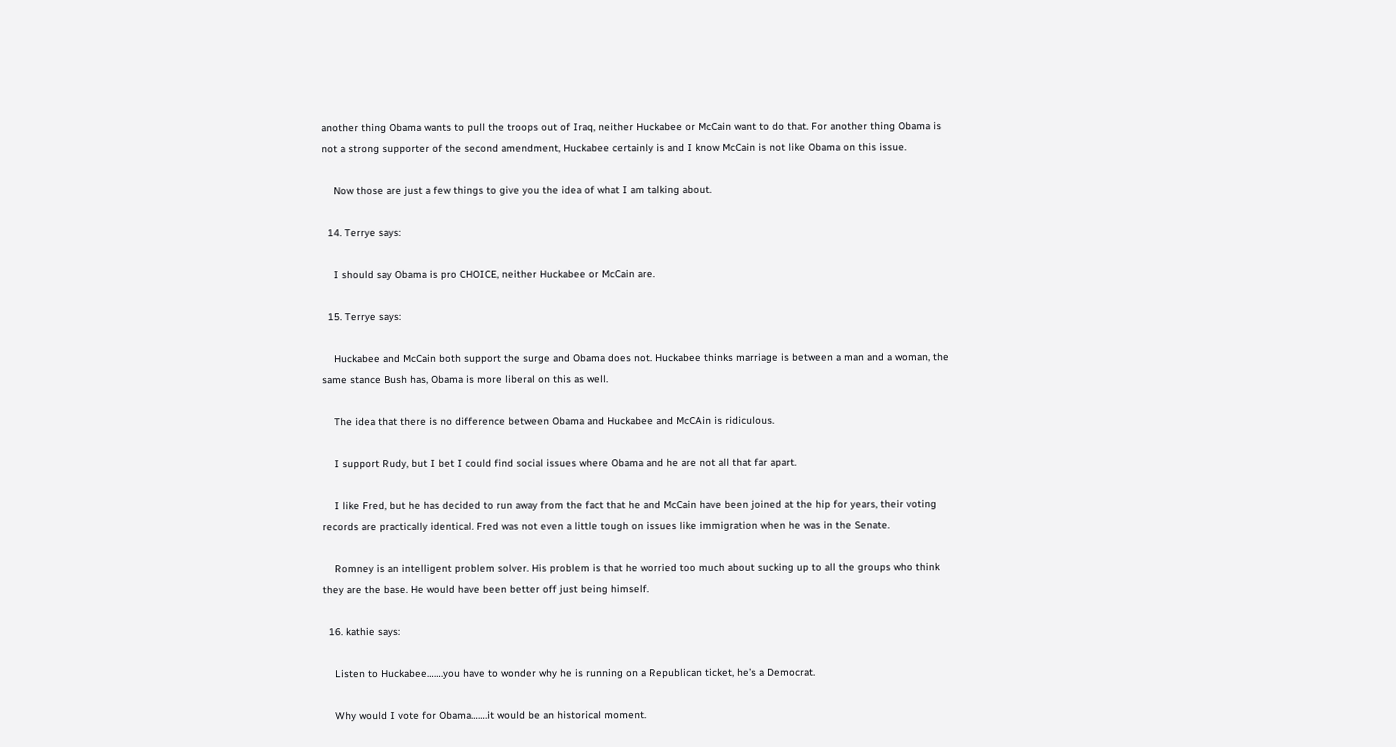another thing Obama wants to pull the troops out of Iraq, neither Huckabee or McCain want to do that. For another thing Obama is not a strong supporter of the second amendment, Huckabee certainly is and I know McCain is not like Obama on this issue.

    Now those are just a few things to give you the idea of what I am talking about.

  14. Terrye says:

    I should say Obama is pro CHOICE, neither Huckabee or McCain are.

  15. Terrye says:

    Huckabee and McCain both support the surge and Obama does not. Huckabee thinks marriage is between a man and a woman, the same stance Bush has, Obama is more liberal on this as well.

    The idea that there is no difference between Obama and Huckabee and McCAin is ridiculous.

    I support Rudy, but I bet I could find social issues where Obama and he are not all that far apart.

    I like Fred, but he has decided to run away from the fact that he and McCain have been joined at the hip for years, their voting records are practically identical. Fred was not even a little tough on issues like immigration when he was in the Senate.

    Romney is an intelligent problem solver. His problem is that he worried too much about sucking up to all the groups who think they are the base. He would have been better off just being himself.

  16. kathie says:

    Listen to Huckabee…….you have to wonder why he is running on a Republican ticket, he’s a Democrat.

    Why would I vote for Obama…….it would be an historical moment.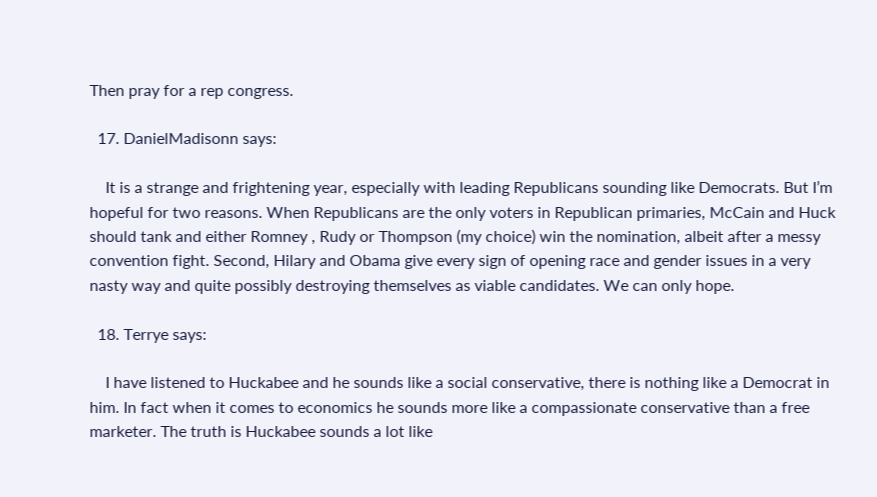Then pray for a rep congress.

  17. DanielMadisonn says:

    It is a strange and frightening year, especially with leading Republicans sounding like Democrats. But I’m hopeful for two reasons. When Republicans are the only voters in Republican primaries, McCain and Huck should tank and either Romney , Rudy or Thompson (my choice) win the nomination, albeit after a messy convention fight. Second, Hilary and Obama give every sign of opening race and gender issues in a very nasty way and quite possibly destroying themselves as viable candidates. We can only hope.

  18. Terrye says:

    I have listened to Huckabee and he sounds like a social conservative, there is nothing like a Democrat in him. In fact when it comes to economics he sounds more like a compassionate conservative than a free marketer. The truth is Huckabee sounds a lot like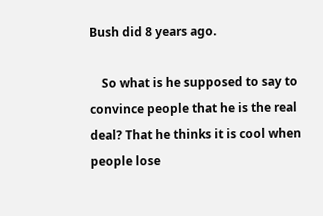Bush did 8 years ago.

    So what is he supposed to say to convince people that he is the real deal? That he thinks it is cool when people lose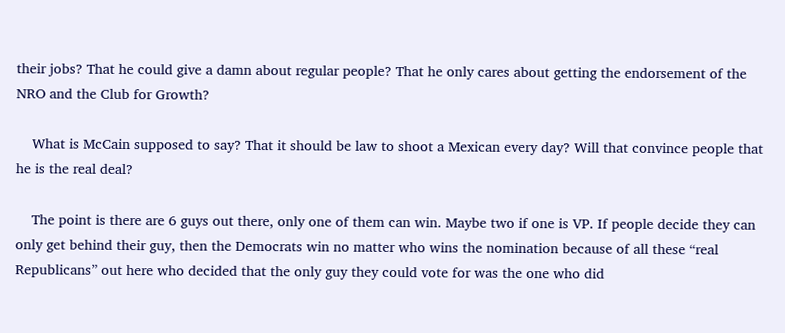their jobs? That he could give a damn about regular people? That he only cares about getting the endorsement of the NRO and the Club for Growth?

    What is McCain supposed to say? That it should be law to shoot a Mexican every day? Will that convince people that he is the real deal?

    The point is there are 6 guys out there, only one of them can win. Maybe two if one is VP. If people decide they can only get behind their guy, then the Democrats win no matter who wins the nomination because of all these “real Republicans” out here who decided that the only guy they could vote for was the one who did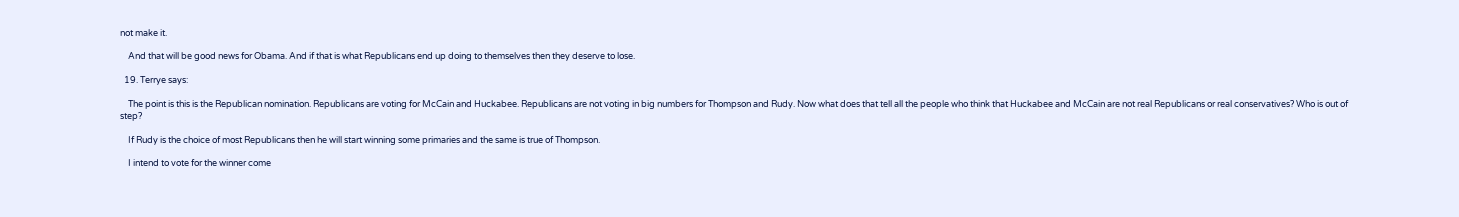not make it.

    And that will be good news for Obama. And if that is what Republicans end up doing to themselves then they deserve to lose.

  19. Terrye says:

    The point is this is the Republican nomination. Republicans are voting for McCain and Huckabee. Republicans are not voting in big numbers for Thompson and Rudy. Now what does that tell all the people who think that Huckabee and McCain are not real Republicans or real conservatives? Who is out of step?

    If Rudy is the choice of most Republicans then he will start winning some primaries and the same is true of Thompson.

    I intend to vote for the winner come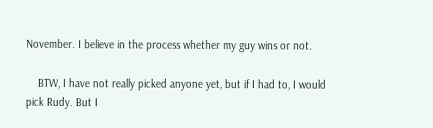November. I believe in the process whether my guy wins or not.

    BTW, I have not really picked anyone yet, but if I had to, I would pick Rudy. But I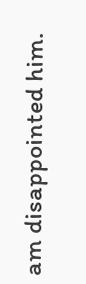am disappointed him.